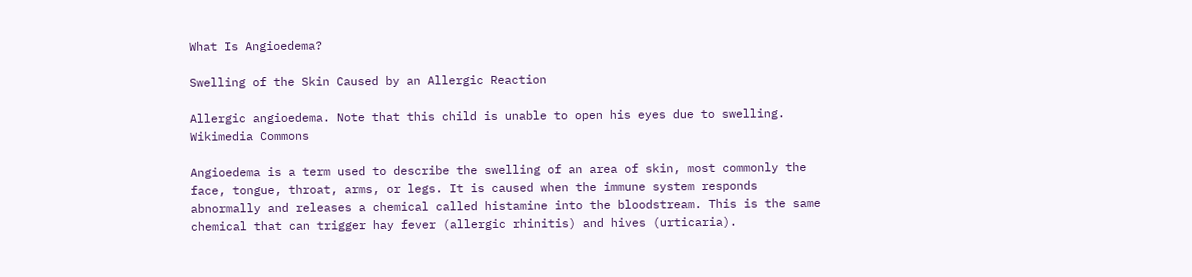What Is Angioedema?

Swelling of the Skin Caused by an Allergic Reaction

Allergic angioedema. Note that this child is unable to open his eyes due to swelling.
Wikimedia Commons

Angioedema is a term used to describe the swelling of an area of skin, most commonly the face, tongue, throat, arms, or legs. It is caused when the immune system responds abnormally and releases a chemical called histamine into the bloodstream. This is the same chemical that can trigger hay fever (allergic rhinitis) and hives (urticaria).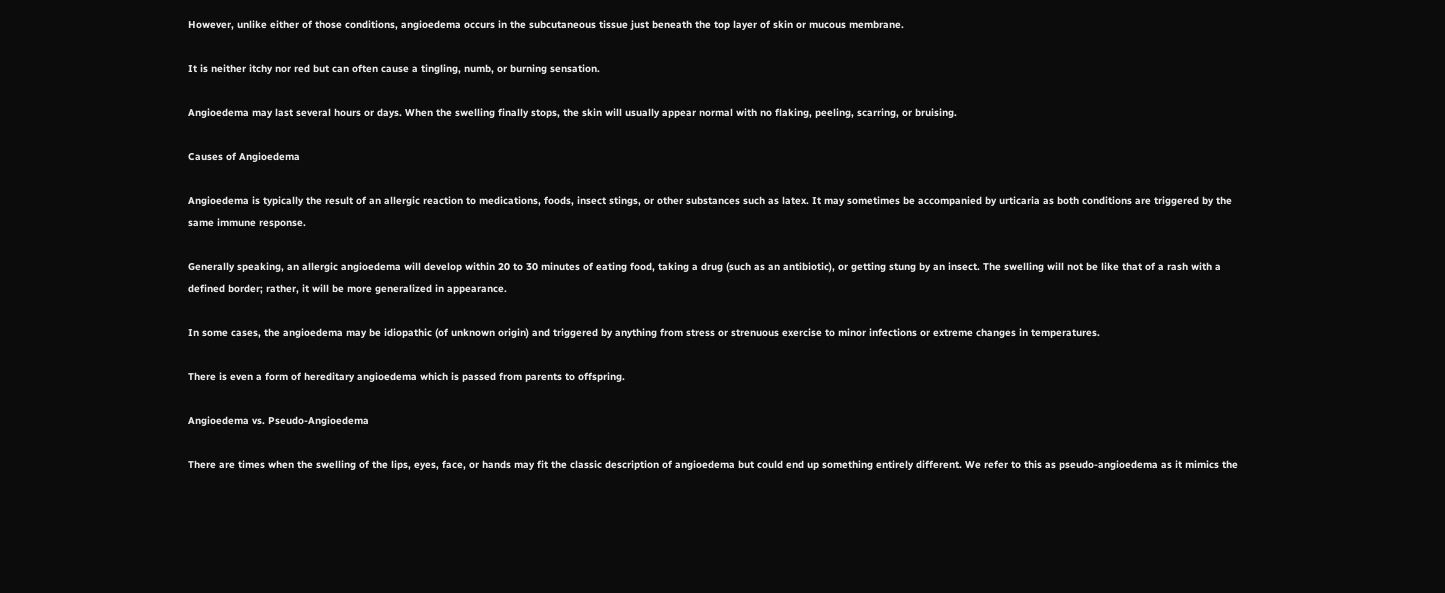However, unlike either of those conditions, angioedema occurs in the subcutaneous tissue just beneath the top layer of skin or mucous membrane.

It is neither itchy nor red but can often cause a tingling, numb, or burning sensation.

Angioedema may last several hours or days. When the swelling finally stops, the skin will usually appear normal with no flaking, peeling, scarring, or bruising.

Causes of Angioedema

Angioedema is typically the result of an allergic reaction to medications, foods, insect stings, or other substances such as latex. It may sometimes be accompanied by urticaria as both conditions are triggered by the same immune response.

Generally speaking, an allergic angioedema will develop within 20 to 30 minutes of eating food, taking a drug (such as an antibiotic), or getting stung by an insect. The swelling will not be like that of a rash with a defined border; rather, it will be more generalized in appearance.

In some cases, the angioedema may be idiopathic (of unknown origin) and triggered by anything from stress or strenuous exercise to minor infections or extreme changes in temperatures.

There is even a form of hereditary angioedema which is passed from parents to offspring.

Angioedema vs. Pseudo-Angioedema

There are times when the swelling of the lips, eyes, face, or hands may fit the classic description of angioedema but could end up something entirely different. We refer to this as pseudo-angioedema as it mimics the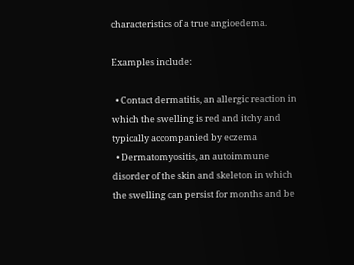characteristics of a true angioedema.

Examples include:

  • Contact dermatitis, an allergic reaction in which the swelling is red and itchy and typically accompanied by eczema
  • Dermatomyositis, an autoimmune disorder of the skin and skeleton in which the swelling can persist for months and be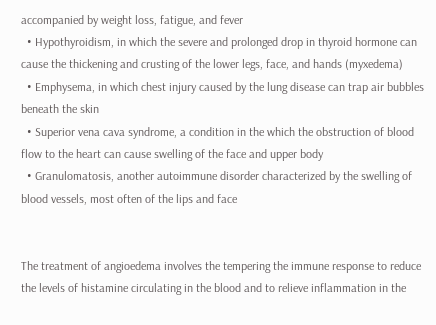accompanied by weight loss, fatigue, and fever
  • Hypothyroidism, in which the severe and prolonged drop in thyroid hormone can cause the thickening and crusting of the lower legs, face, and hands (myxedema)
  • Emphysema, in which chest injury caused by the lung disease can trap air bubbles beneath the skin
  • Superior vena cava syndrome, a condition in the which the obstruction of blood flow to the heart can cause swelling of the face and upper body
  • Granulomatosis, another autoimmune disorder characterized by the swelling of blood vessels, most often of the lips and face


The treatment of angioedema involves the tempering the immune response to reduce the levels of histamine circulating in the blood and to relieve inflammation in the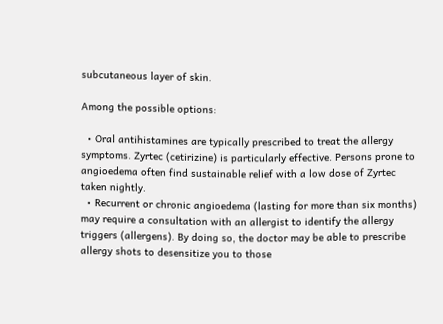subcutaneous layer of skin.

Among the possible options:

  • Oral antihistamines are typically prescribed to treat the allergy symptoms. Zyrtec (cetirizine) is particularly effective. Persons prone to angioedema often find sustainable relief with a low dose of Zyrtec taken nightly.
  • Recurrent or chronic angioedema (lasting for more than six months) may require a consultation with an allergist to identify the allergy triggers (allergens). By doing so, the doctor may be able to prescribe allergy shots to desensitize you to those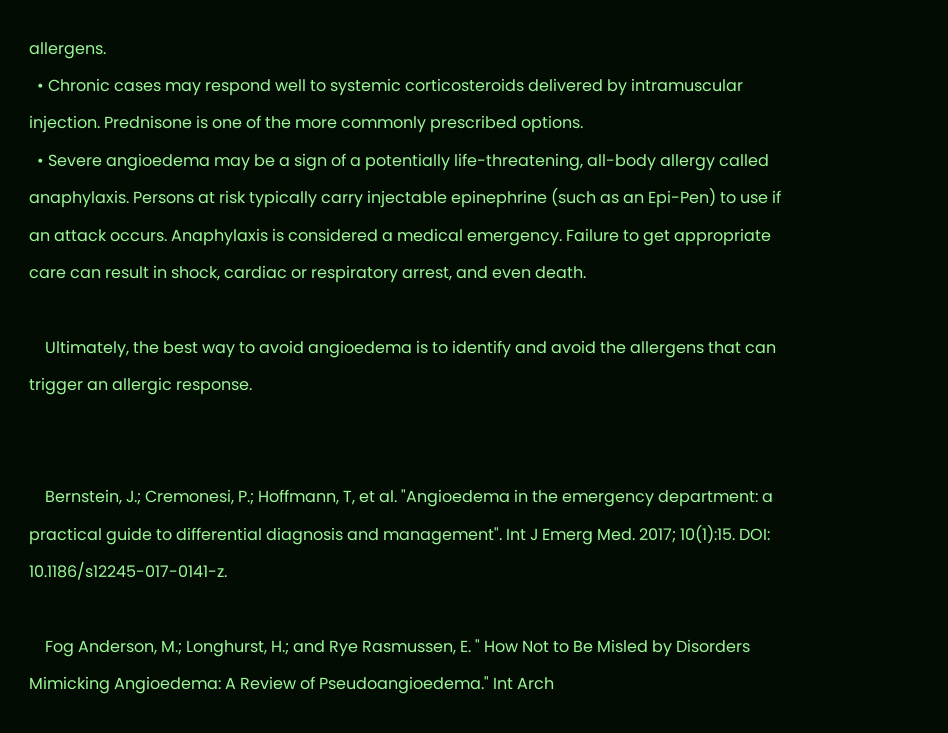allergens.
  • Chronic cases may respond well to systemic corticosteroids delivered by intramuscular injection. Prednisone is one of the more commonly prescribed options.
  • Severe angioedema may be a sign of a potentially life-threatening, all-body allergy called anaphylaxis. Persons at risk typically carry injectable epinephrine (such as an Epi-Pen) to use if an attack occurs. Anaphylaxis is considered a medical emergency. Failure to get appropriate care can result in shock, cardiac or respiratory arrest, and even death.

    Ultimately, the best way to avoid angioedema is to identify and avoid the allergens that can trigger an allergic response.


    Bernstein, J.; Cremonesi, P.; Hoffmann, T, et al. "Angioedema in the emergency department: a practical guide to differential diagnosis and management". Int J Emerg Med. 2017; 10(1):15. DOI: 10.1186/s12245-017-0141-z.

    Fog Anderson, M.; Longhurst, H.; and Rye Rasmussen, E. " How Not to Be Misled by Disorders Mimicking Angioedema: A Review of Pseudoangioedema." Int Arch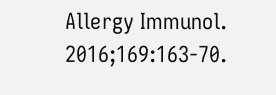Allergy Immunol. 2016;169:163-70.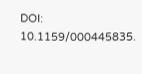DOI: 10.1159/000445835.